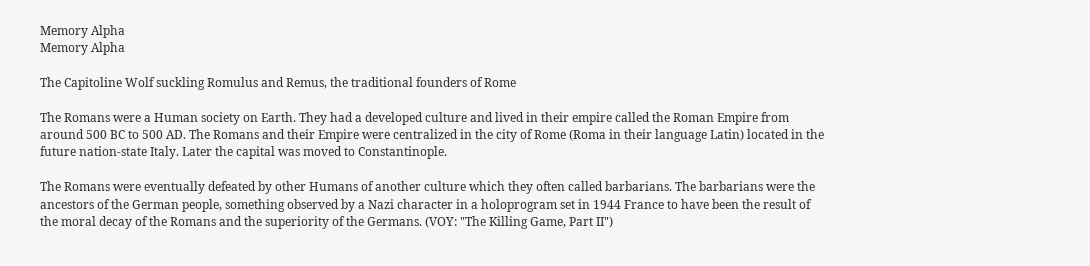Memory Alpha
Memory Alpha

The Capitoline Wolf suckling Romulus and Remus, the traditional founders of Rome

The Romans were a Human society on Earth. They had a developed culture and lived in their empire called the Roman Empire from around 500 BC to 500 AD. The Romans and their Empire were centralized in the city of Rome (Roma in their language Latin) located in the future nation-state Italy. Later the capital was moved to Constantinople.

The Romans were eventually defeated by other Humans of another culture which they often called barbarians. The barbarians were the ancestors of the German people, something observed by a Nazi character in a holoprogram set in 1944 France to have been the result of the moral decay of the Romans and the superiority of the Germans. (VOY: "The Killing Game, Part II")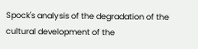Spock's analysis of the degradation of the cultural development of the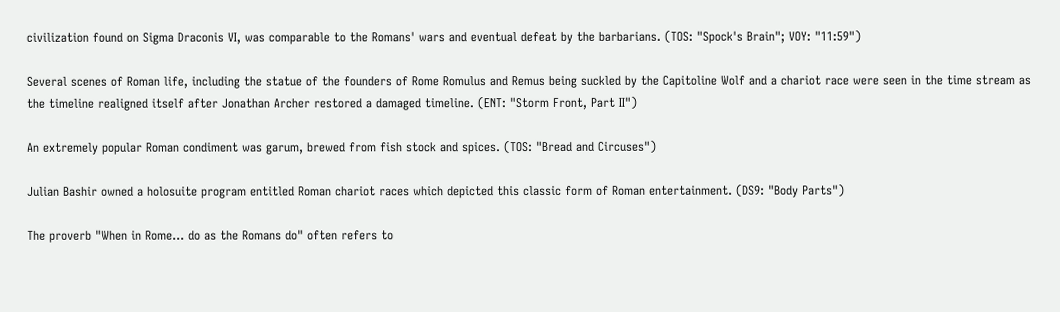civilization found on Sigma Draconis VI, was comparable to the Romans' wars and eventual defeat by the barbarians. (TOS: "Spock's Brain"; VOY: "11:59")

Several scenes of Roman life, including the statue of the founders of Rome Romulus and Remus being suckled by the Capitoline Wolf and a chariot race were seen in the time stream as the timeline realigned itself after Jonathan Archer restored a damaged timeline. (ENT: "Storm Front, Part II")

An extremely popular Roman condiment was garum, brewed from fish stock and spices. (TOS: "Bread and Circuses")

Julian Bashir owned a holosuite program entitled Roman chariot races which depicted this classic form of Roman entertainment. (DS9: "Body Parts")

The proverb "When in Rome... do as the Romans do" often refers to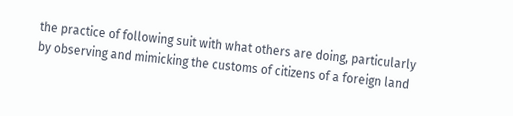the practice of following suit with what others are doing, particularly by observing and mimicking the customs of citizens of a foreign land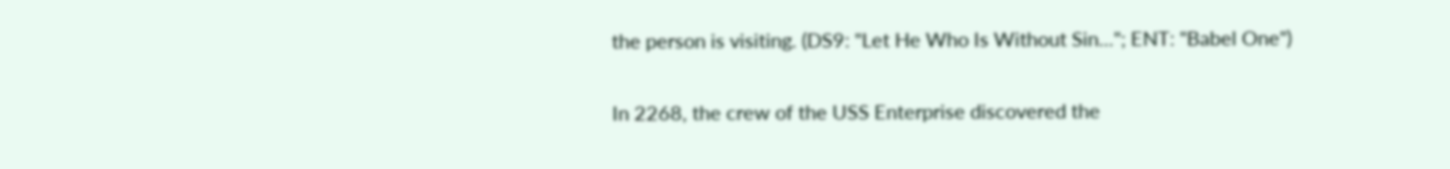the person is visiting. (DS9: "Let He Who Is Without Sin..."; ENT: "Babel One")

In 2268, the crew of the USS Enterprise discovered the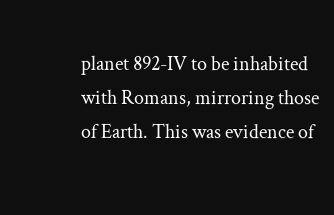planet 892-IV to be inhabited with Romans, mirroring those of Earth. This was evidence of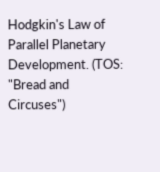Hodgkin's Law of Parallel Planetary Development. (TOS: "Bread and Circuses")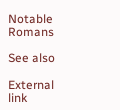Notable Romans

See also

External link